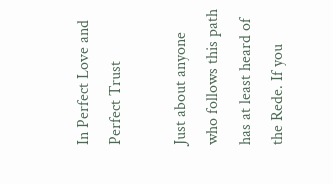In Perfect Love and Perfect Trust

Just about anyone who follows this path has at least heard of the Rede. If you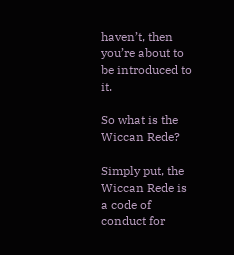haven’t, then you’re about to be introduced to it.

So what is the Wiccan Rede?

Simply put, the Wiccan Rede is a code of conduct for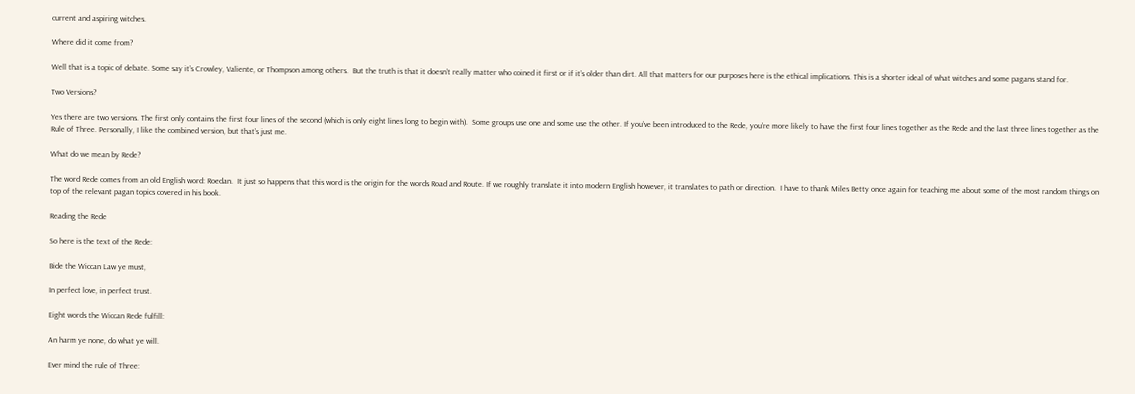current and aspiring witches.

Where did it come from?

Well that is a topic of debate. Some say it’s Crowley, Valiente, or Thompson among others.  But the truth is that it doesn’t really matter who coined it first or if it’s older than dirt. All that matters for our purposes here is the ethical implications. This is a shorter ideal of what witches and some pagans stand for.

Two Versions?

Yes there are two versions. The first only contains the first four lines of the second (which is only eight lines long to begin with).  Some groups use one and some use the other. If you’ve been introduced to the Rede, you’re more likely to have the first four lines together as the Rede and the last three lines together as the Rule of Three. Personally, I like the combined version, but that’s just me.

What do we mean by Rede?

The word Rede comes from an old English word: Roedan.  It just so happens that this word is the origin for the words Road and Route. If we roughly translate it into modern English however, it translates to path or direction.  I have to thank Miles Betty once again for teaching me about some of the most random things on top of the relevant pagan topics covered in his book.

Reading the Rede

So here is the text of the Rede:

Bide the Wiccan Law ye must,

In perfect love, in perfect trust.

Eight words the Wiccan Rede fulfill:

An harm ye none, do what ye will.

Ever mind the rule of Three: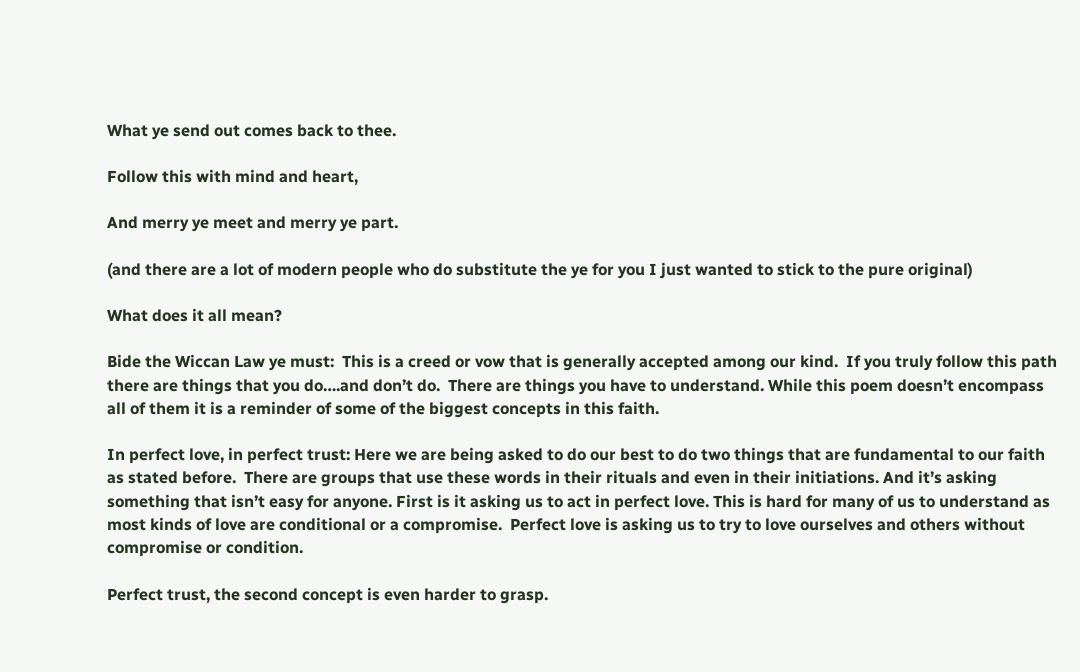What ye send out comes back to thee.

Follow this with mind and heart,

And merry ye meet and merry ye part.

(and there are a lot of modern people who do substitute the ye for you I just wanted to stick to the pure original)

What does it all mean?

Bide the Wiccan Law ye must:  This is a creed or vow that is generally accepted among our kind.  If you truly follow this path there are things that you do….and don’t do.  There are things you have to understand. While this poem doesn’t encompass all of them it is a reminder of some of the biggest concepts in this faith.

In perfect love, in perfect trust: Here we are being asked to do our best to do two things that are fundamental to our faith as stated before.  There are groups that use these words in their rituals and even in their initiations. And it’s asking something that isn’t easy for anyone. First is it asking us to act in perfect love. This is hard for many of us to understand as most kinds of love are conditional or a compromise.  Perfect love is asking us to try to love ourselves and others without compromise or condition.

Perfect trust, the second concept is even harder to grasp.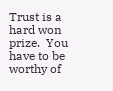Trust is a hard won prize.  You have to be worthy of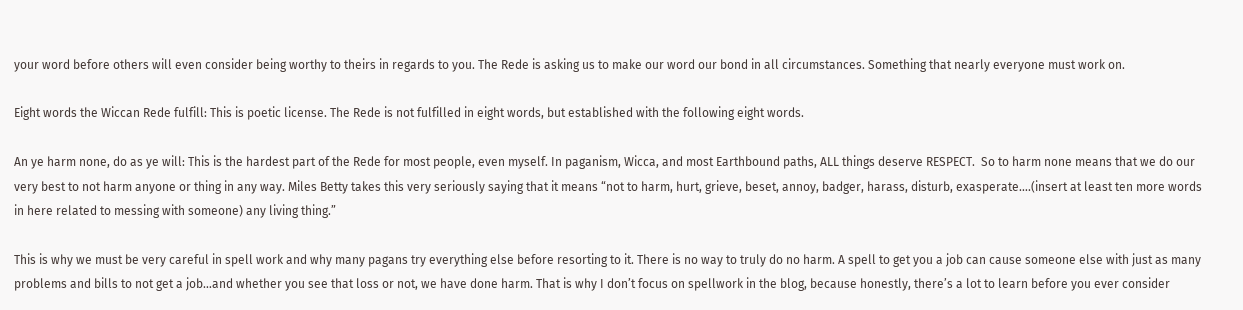your word before others will even consider being worthy to theirs in regards to you. The Rede is asking us to make our word our bond in all circumstances. Something that nearly everyone must work on.

Eight words the Wiccan Rede fulfill: This is poetic license. The Rede is not fulfilled in eight words, but established with the following eight words.

An ye harm none, do as ye will: This is the hardest part of the Rede for most people, even myself. In paganism, Wicca, and most Earthbound paths, ALL things deserve RESPECT.  So to harm none means that we do our very best to not harm anyone or thing in any way. Miles Betty takes this very seriously saying that it means “not to harm, hurt, grieve, beset, annoy, badger, harass, disturb, exasperate….(insert at least ten more words in here related to messing with someone) any living thing.”

This is why we must be very careful in spell work and why many pagans try everything else before resorting to it. There is no way to truly do no harm. A spell to get you a job can cause someone else with just as many problems and bills to not get a job…and whether you see that loss or not, we have done harm. That is why I don’t focus on spellwork in the blog, because honestly, there’s a lot to learn before you ever consider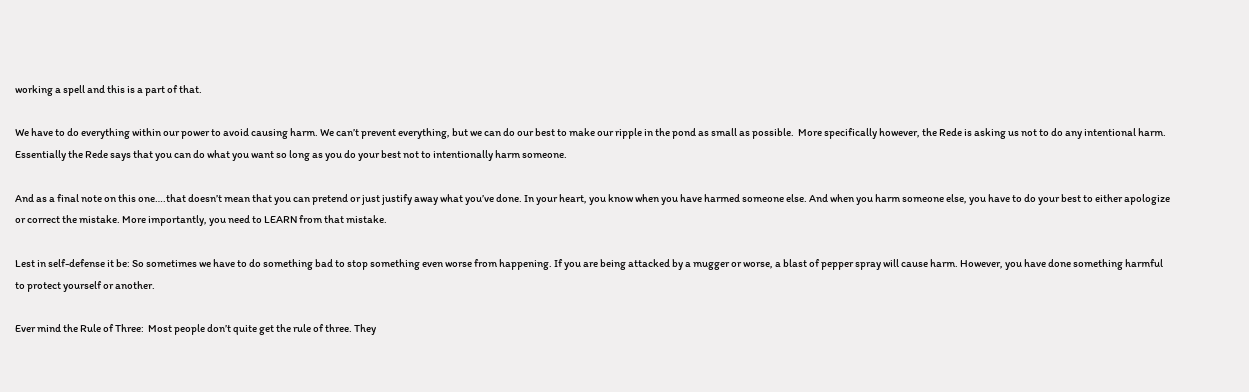working a spell and this is a part of that.

We have to do everything within our power to avoid causing harm. We can’t prevent everything, but we can do our best to make our ripple in the pond as small as possible.  More specifically however, the Rede is asking us not to do any intentional harm.  Essentially the Rede says that you can do what you want so long as you do your best not to intentionally harm someone.

And as a final note on this one….that doesn’t mean that you can pretend or just justify away what you’ve done. In your heart, you know when you have harmed someone else. And when you harm someone else, you have to do your best to either apologize or correct the mistake. More importantly, you need to LEARN from that mistake.

Lest in self-defense it be: So sometimes we have to do something bad to stop something even worse from happening. If you are being attacked by a mugger or worse, a blast of pepper spray will cause harm. However, you have done something harmful to protect yourself or another.

Ever mind the Rule of Three:  Most people don’t quite get the rule of three. They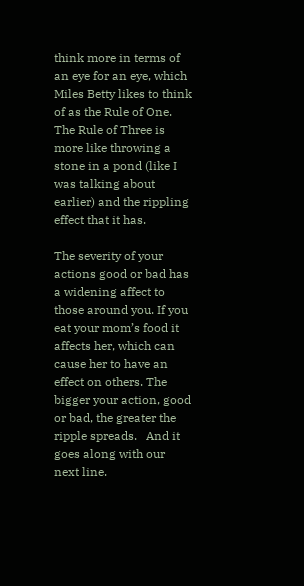think more in terms of an eye for an eye, which Miles Betty likes to think of as the Rule of One. The Rule of Three is more like throwing a stone in a pond (like I was talking about earlier) and the rippling effect that it has.

The severity of your actions good or bad has a widening affect to those around you. If you eat your mom’s food it affects her, which can cause her to have an effect on others. The bigger your action, good or bad, the greater the ripple spreads.   And it goes along with our next line.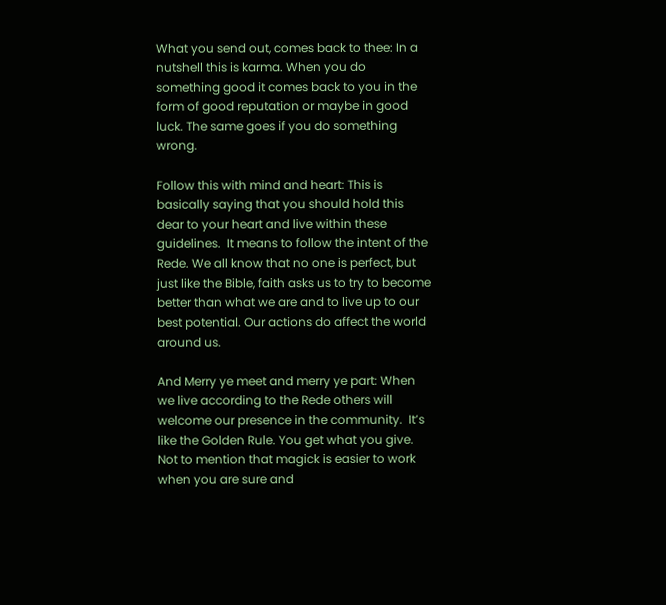What you send out, comes back to thee: In a nutshell this is karma. When you do something good it comes back to you in the form of good reputation or maybe in good luck. The same goes if you do something wrong.

Follow this with mind and heart: This is basically saying that you should hold this dear to your heart and live within these guidelines.  It means to follow the intent of the Rede. We all know that no one is perfect, but just like the Bible, faith asks us to try to become better than what we are and to live up to our best potential. Our actions do affect the world around us.

And Merry ye meet and merry ye part: When we live according to the Rede others will welcome our presence in the community.  It’s like the Golden Rule. You get what you give.  Not to mention that magick is easier to work when you are sure and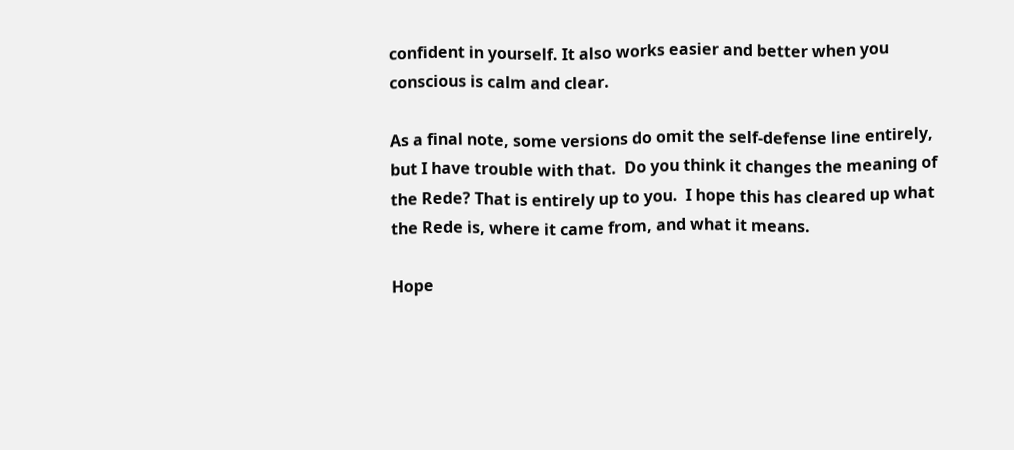confident in yourself. It also works easier and better when you conscious is calm and clear.

As a final note, some versions do omit the self-defense line entirely, but I have trouble with that.  Do you think it changes the meaning of the Rede? That is entirely up to you.  I hope this has cleared up what the Rede is, where it came from, and what it means.

Hope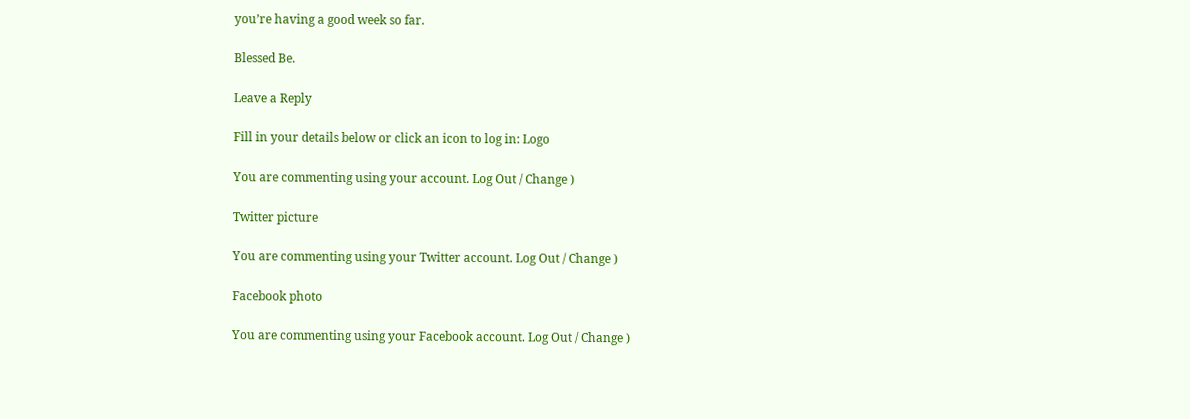you’re having a good week so far.

Blessed Be.

Leave a Reply

Fill in your details below or click an icon to log in: Logo

You are commenting using your account. Log Out / Change )

Twitter picture

You are commenting using your Twitter account. Log Out / Change )

Facebook photo

You are commenting using your Facebook account. Log Out / Change )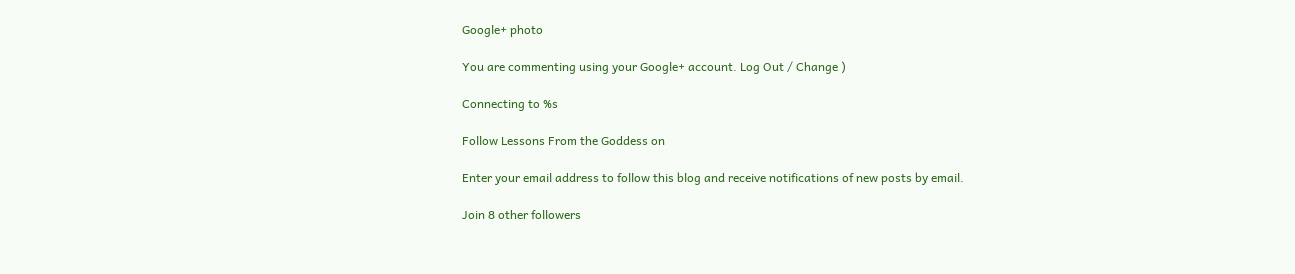Google+ photo

You are commenting using your Google+ account. Log Out / Change )

Connecting to %s

Follow Lessons From the Goddess on

Enter your email address to follow this blog and receive notifications of new posts by email.

Join 8 other followers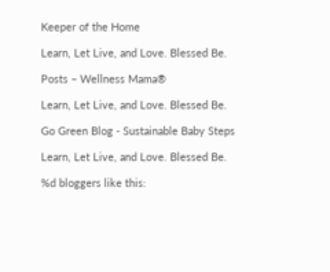Keeper of the Home

Learn, Let Live, and Love. Blessed Be.

Posts – Wellness Mama®

Learn, Let Live, and Love. Blessed Be.

Go Green Blog - Sustainable Baby Steps

Learn, Let Live, and Love. Blessed Be.

%d bloggers like this: